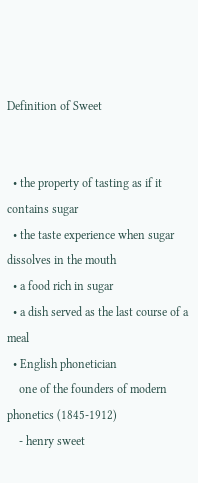Definition of Sweet


  • the property of tasting as if it contains sugar
  • the taste experience when sugar dissolves in the mouth
  • a food rich in sugar
  • a dish served as the last course of a meal
  • English phonetician
    one of the founders of modern phonetics (1845-1912)
    - henry sweet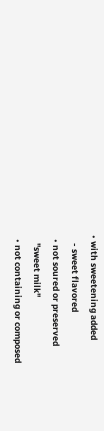• with sweetening added
    - sweet flavored
  • not soured or preserved
    "sweet milk"
  • not containing or composed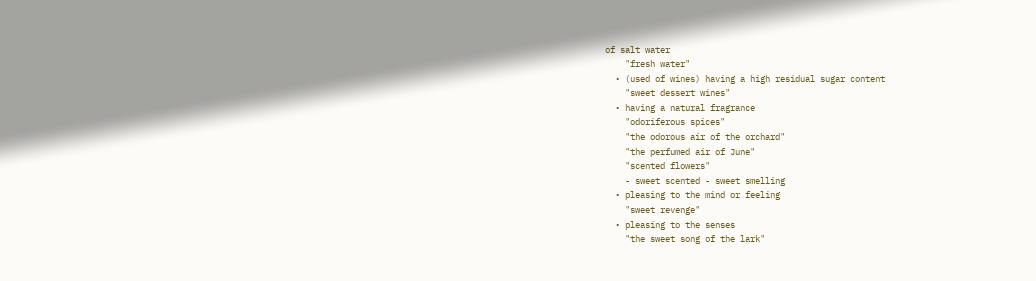of salt water
    "fresh water"
  • (used of wines) having a high residual sugar content
    "sweet dessert wines"
  • having a natural fragrance
    "odoriferous spices"
    "the odorous air of the orchard"
    "the perfumed air of June"
    "scented flowers"
    - sweet scented - sweet smelling
  • pleasing to the mind or feeling
    "sweet revenge"
  • pleasing to the senses
    "the sweet song of the lark"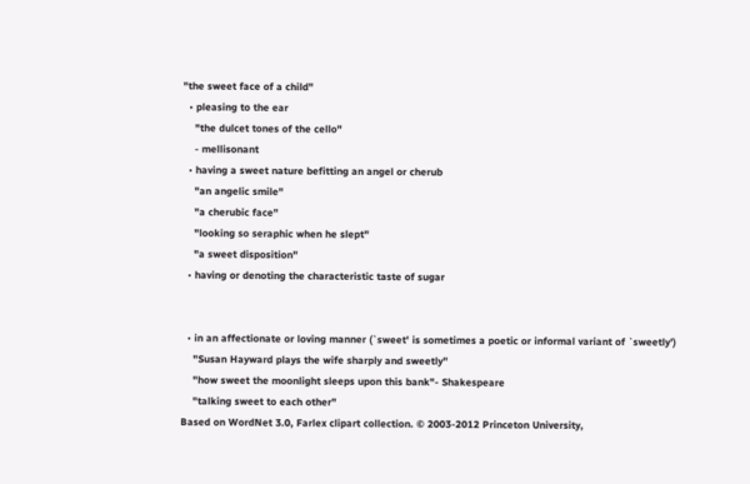"the sweet face of a child"
  • pleasing to the ear
    "the dulcet tones of the cello"
    - mellisonant
  • having a sweet nature befitting an angel or cherub
    "an angelic smile"
    "a cherubic face"
    "looking so seraphic when he slept"
    "a sweet disposition"
  • having or denoting the characteristic taste of sugar


  • in an affectionate or loving manner (`sweet' is sometimes a poetic or informal variant of `sweetly')
    "Susan Hayward plays the wife sharply and sweetly"
    "how sweet the moonlight sleeps upon this bank"- Shakespeare
    "talking sweet to each other"
Based on WordNet 3.0, Farlex clipart collection. © 2003-2012 Princeton University,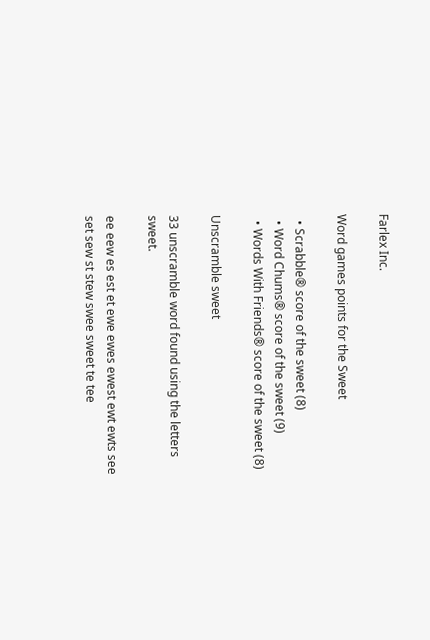Farlex Inc.

Word games points for the Sweet

  • Scrabble® score of the sweet (8)
  • Word Chums® score of the sweet (9)
  • Words With Friends® score of the sweet (8)

Unscramble sweet

33 unscramble word found using the letters sweet.

ee eew es est et ewe ewes ewest ewt ewts see set sew st stew swee sweet te tee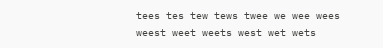tees tes tew tews twee we wee wees weest weet weets west wet wets